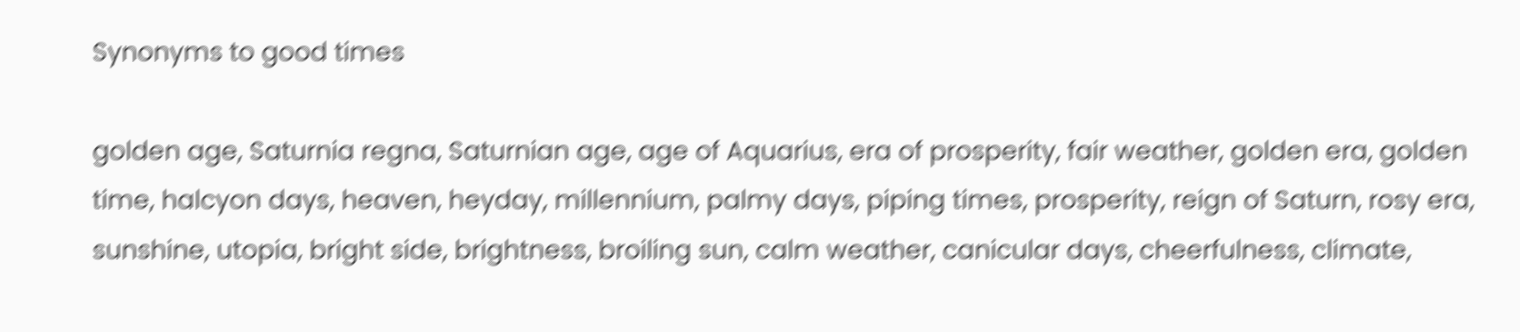Synonyms to good times

golden age, Saturnia regna, Saturnian age, age of Aquarius, era of prosperity, fair weather, golden era, golden time, halcyon days, heaven, heyday, millennium, palmy days, piping times, prosperity, reign of Saturn, rosy era, sunshine, utopia, bright side, brightness, broiling sun, calm weather, canicular days, cheerfulness, climate,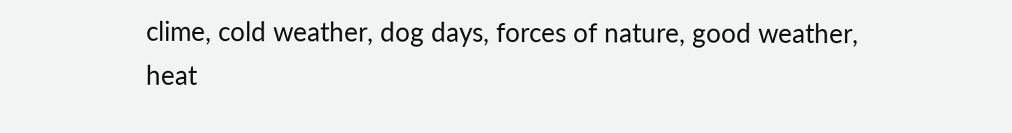clime, cold weather, dog days, forces of nature, good weather, heat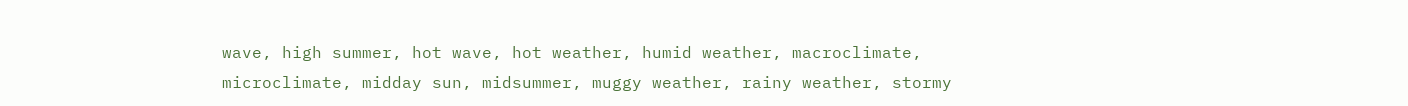wave, high summer, hot wave, hot weather, humid weather, macroclimate, microclimate, midday sun, midsummer, muggy weather, rainy weather, stormy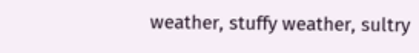weather, stuffy weather, sultry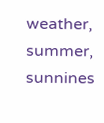weather, summer, sunnines